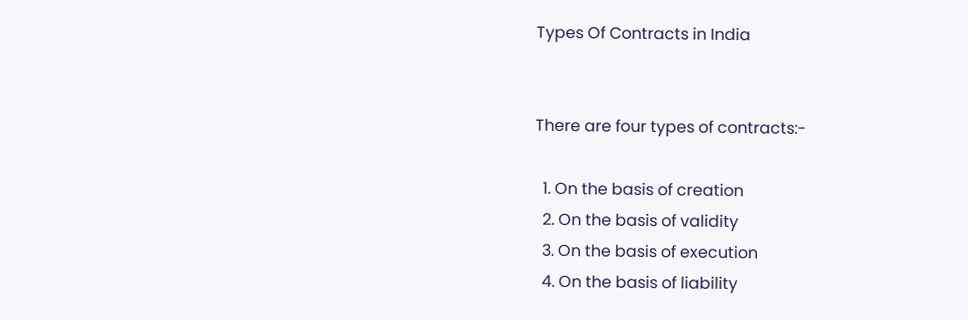Types Of Contracts in India


There are four types of contracts:-

  1. On the basis of creation
  2. On the basis of validity
  3. On the basis of execution
  4. On the basis of liability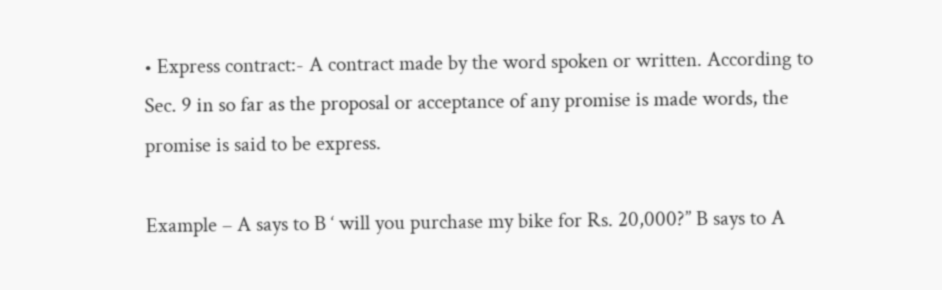• Express contract:- A contract made by the word spoken or written. According to Sec. 9 in so far as the proposal or acceptance of any promise is made words, the promise is said to be express.

Example – A says to B ‘ will you purchase my bike for Rs. 20,000?’’ B says to A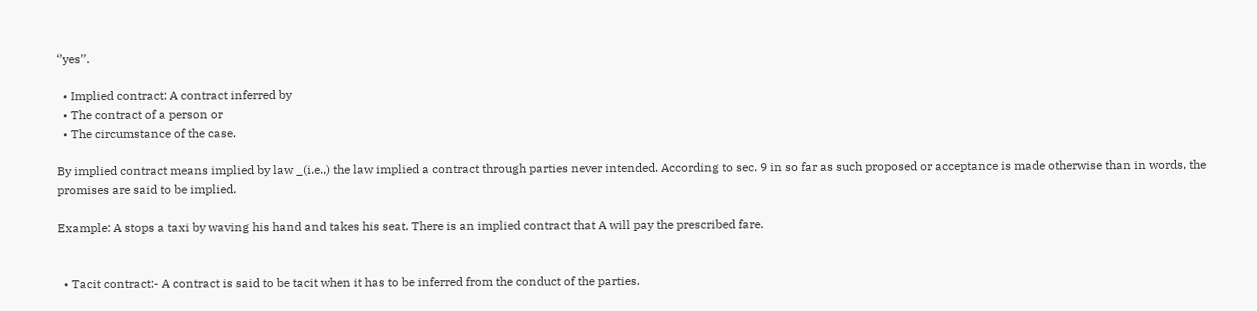‘’yes’’.

  • Implied contract: A contract inferred by
  • The contract of a person or
  • The circumstance of the case.

By implied contract means implied by law _(i.e.,) the law implied a contract through parties never intended. According to sec. 9 in so far as such proposed or acceptance is made otherwise than in words, the promises are said to be implied.

Example: A stops a taxi by waving his hand and takes his seat. There is an implied contract that A will pay the prescribed fare.


  • Tacit contract:- A contract is said to be tacit when it has to be inferred from the conduct of the parties.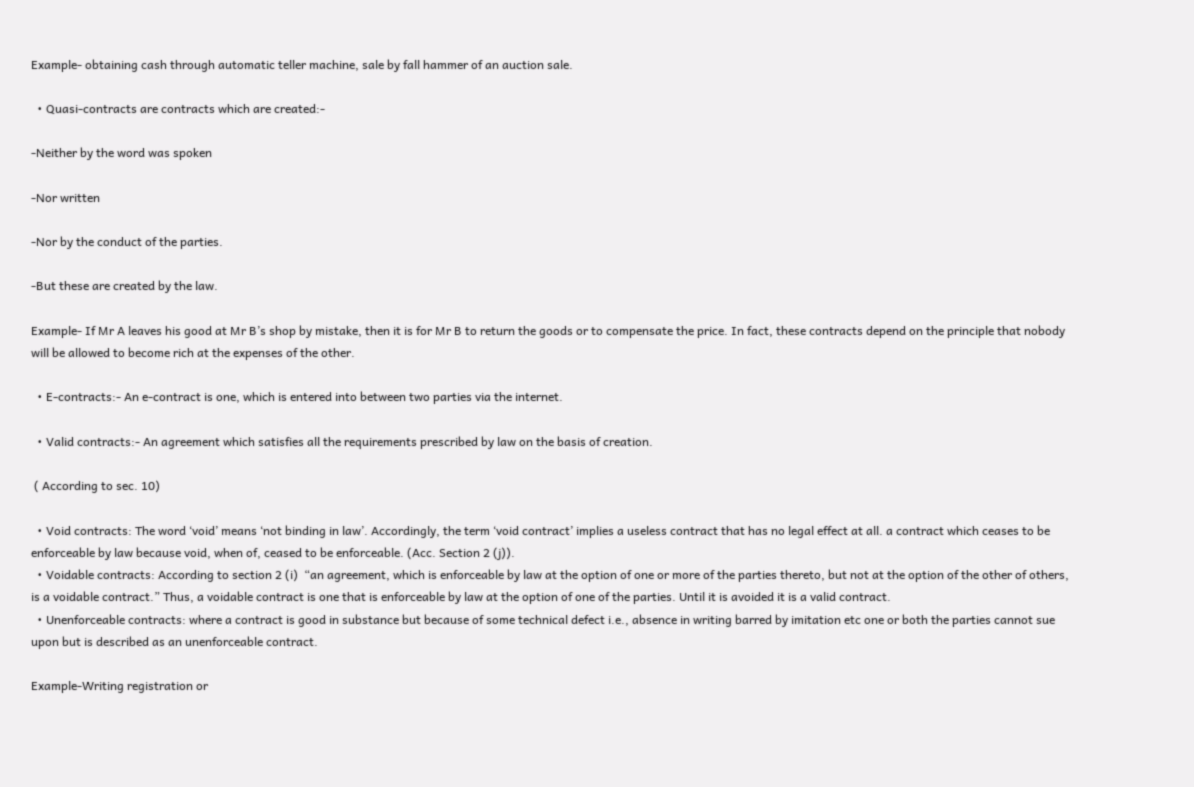Example- obtaining cash through automatic teller machine, sale by fall hammer of an auction sale.

  • Quasi-contracts are contracts which are created:-

-Neither by the word was spoken

-Nor written

-Nor by the conduct of the parties.

-But these are created by the law.

Example- If Mr A leaves his good at Mr B’s shop by mistake, then it is for Mr B to return the goods or to compensate the price. In fact, these contracts depend on the principle that nobody will be allowed to become rich at the expenses of the other.

  • E-contracts:- An e-contract is one, which is entered into between two parties via the internet.

  • Valid contracts:- An agreement which satisfies all the requirements prescribed by law on the basis of creation.

 ( According to sec. 10)

  • Void contracts: The word ‘void’ means ‘not binding in law’. Accordingly, the term ‘void contract’ implies a useless contract that has no legal effect at all. a contract which ceases to be enforceable by law because void, when of, ceased to be enforceable. (Acc. Section 2 (j)).
  • Voidable contracts: According to section 2 (i)  “an agreement, which is enforceable by law at the option of one or more of the parties thereto, but not at the option of the other of others, is a voidable contract.” Thus, a voidable contract is one that is enforceable by law at the option of one of the parties. Until it is avoided it is a valid contract.
  • Unenforceable contracts: where a contract is good in substance but because of some technical defect i.e., absence in writing barred by imitation etc one or both the parties cannot sue upon but is described as an unenforceable contract.

Example-Writing registration or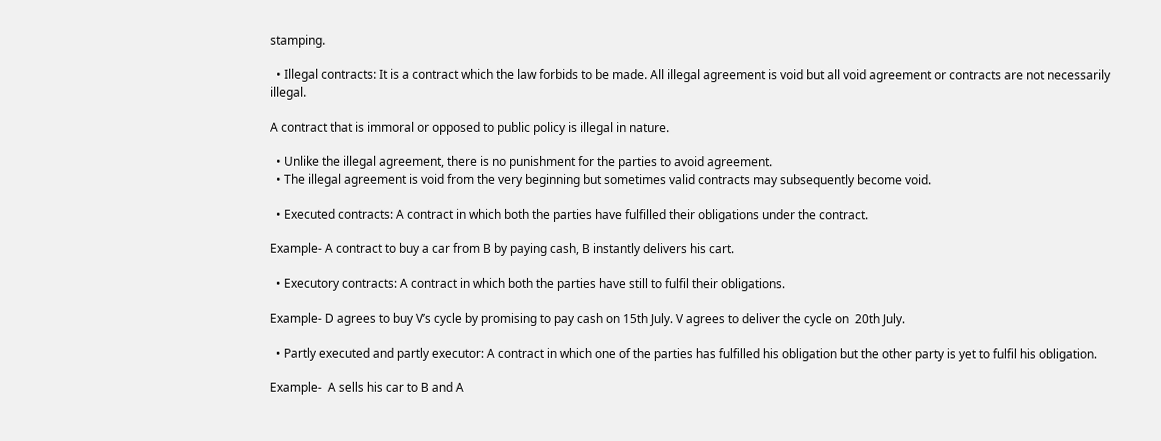stamping.

  • Illegal contracts: It is a contract which the law forbids to be made. All illegal agreement is void but all void agreement or contracts are not necessarily illegal.

A contract that is immoral or opposed to public policy is illegal in nature.

  • Unlike the illegal agreement, there is no punishment for the parties to avoid agreement.
  • The illegal agreement is void from the very beginning but sometimes valid contracts may subsequently become void.

  • Executed contracts: A contract in which both the parties have fulfilled their obligations under the contract.

Example- A contract to buy a car from B by paying cash, B instantly delivers his cart.

  • Executory contracts: A contract in which both the parties have still to fulfil their obligations.

Example- D agrees to buy V’s cycle by promising to pay cash on 15th July. V agrees to deliver the cycle on  20th July.

  • Partly executed and partly executor: A contract in which one of the parties has fulfilled his obligation but the other party is yet to fulfil his obligation.

Example-  A sells his car to B and A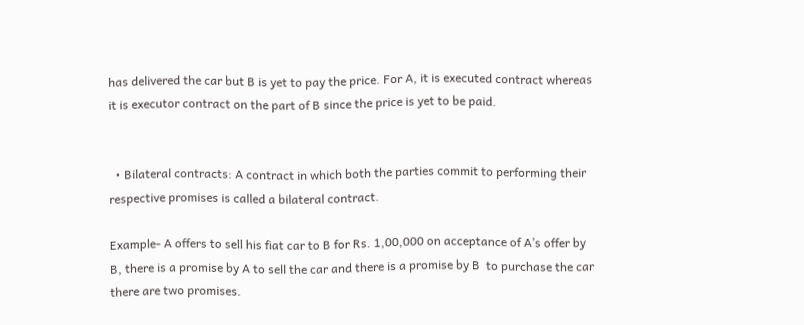has delivered the car but B is yet to pay the price. For A, it is executed contract whereas it is executor contract on the part of B since the price is yet to be paid.


  • Bilateral contracts: A contract in which both the parties commit to performing their respective promises is called a bilateral contract.

Example- A offers to sell his fiat car to B for Rs. 1,00,000 on acceptance of A’s offer by B, there is a promise by A to sell the car and there is a promise by B  to purchase the car there are two promises.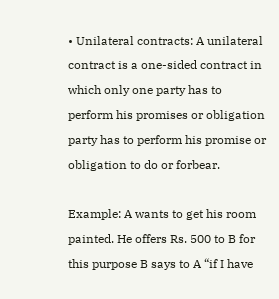• Unilateral contracts: A unilateral contract is a one-sided contract in which only one party has to perform his promises or obligation party has to perform his promise or obligation to do or forbear.

Example: A wants to get his room painted. He offers Rs. 500 to B for this purpose B says to A “if I have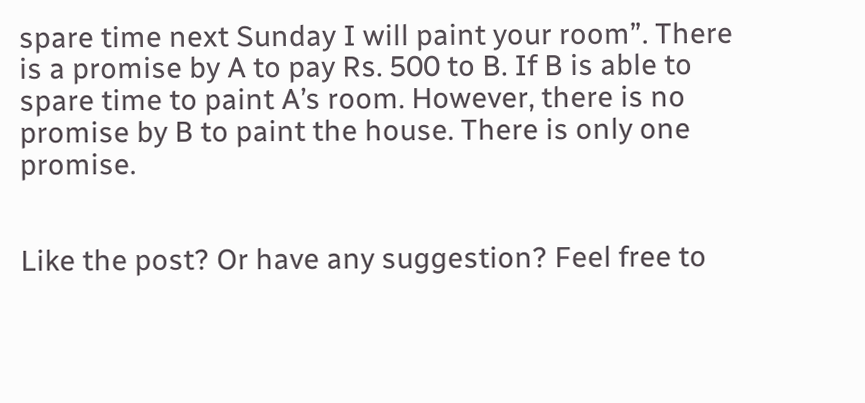spare time next Sunday I will paint your room”. There is a promise by A to pay Rs. 500 to B. If B is able to spare time to paint A’s room. However, there is no promise by B to paint the house. There is only one promise.


Like the post? Or have any suggestion? Feel free to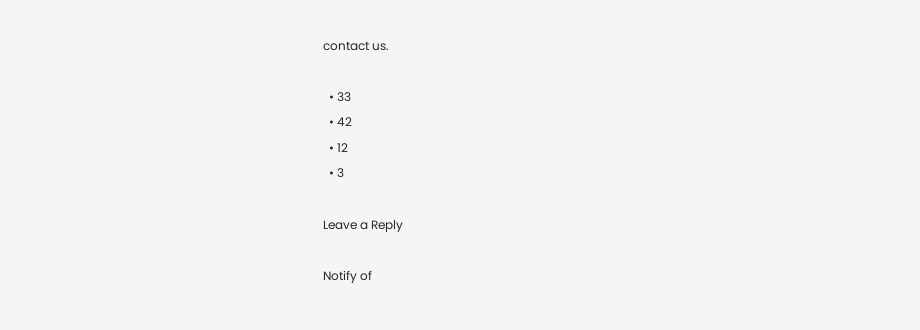contact us.

  • 33
  • 42
  • 12
  • 3

Leave a Reply

Notify of